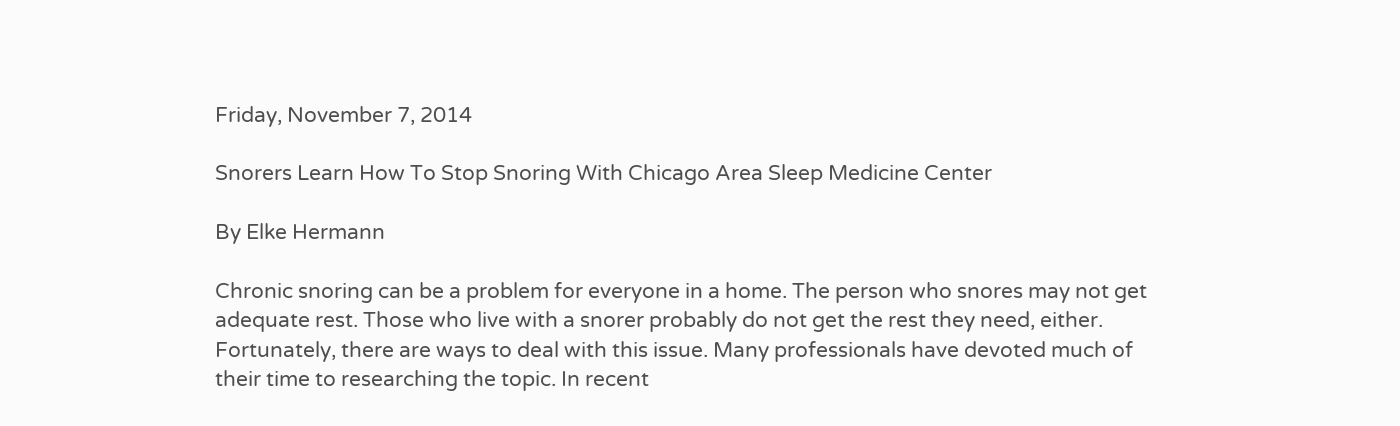Friday, November 7, 2014

Snorers Learn How To Stop Snoring With Chicago Area Sleep Medicine Center

By Elke Hermann

Chronic snoring can be a problem for everyone in a home. The person who snores may not get adequate rest. Those who live with a snorer probably do not get the rest they need, either. Fortunately, there are ways to deal with this issue. Many professionals have devoted much of their time to researching the topic. In recent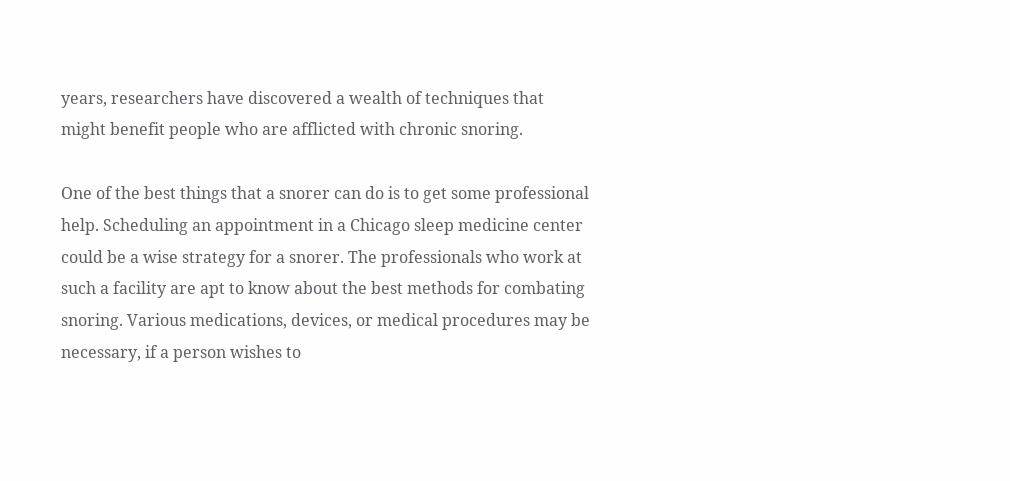years, researchers have discovered a wealth of techniques that might benefit people who are afflicted with chronic snoring.

One of the best things that a snorer can do is to get some professional help. Scheduling an appointment in a Chicago sleep medicine center could be a wise strategy for a snorer. The professionals who work at such a facility are apt to know about the best methods for combating snoring. Various medications, devices, or medical procedures may be necessary, if a person wishes to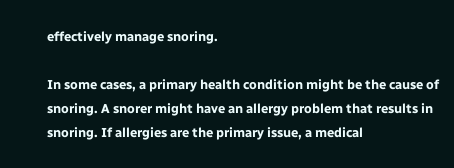effectively manage snoring.

In some cases, a primary health condition might be the cause of snoring. A snorer might have an allergy problem that results in snoring. If allergies are the primary issue, a medical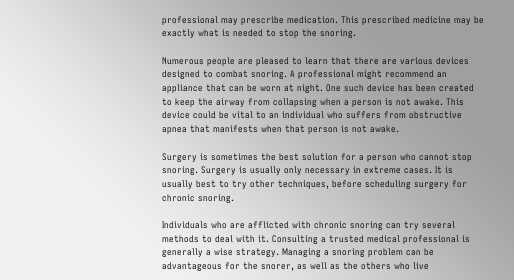professional may prescribe medication. This prescribed medicine may be exactly what is needed to stop the snoring.

Numerous people are pleased to learn that there are various devices designed to combat snoring. A professional might recommend an appliance that can be worn at night. One such device has been created to keep the airway from collapsing when a person is not awake. This device could be vital to an individual who suffers from obstructive apnea that manifests when that person is not awake.

Surgery is sometimes the best solution for a person who cannot stop snoring. Surgery is usually only necessary in extreme cases. It is usually best to try other techniques, before scheduling surgery for chronic snoring.

Individuals who are afflicted with chronic snoring can try several methods to deal with it. Consulting a trusted medical professional is generally a wise strategy. Managing a snoring problem can be advantageous for the snorer, as well as the others who live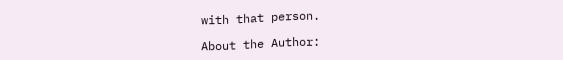with that person.

About the Author: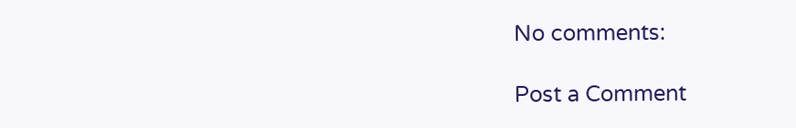No comments:

Post a Comment